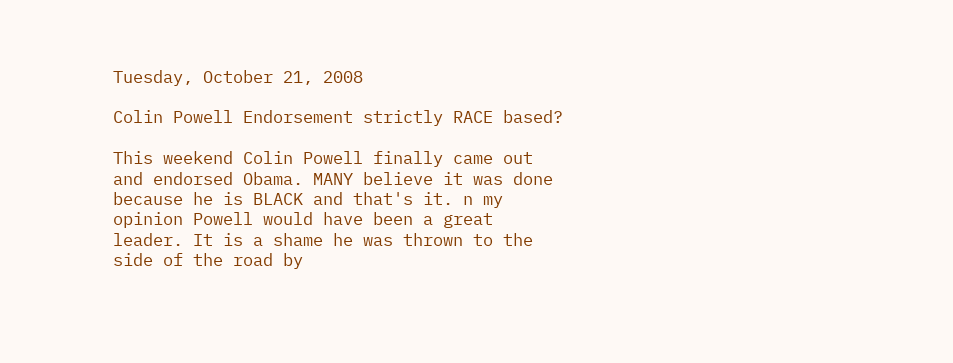Tuesday, October 21, 2008

Colin Powell Endorsement strictly RACE based?

This weekend Colin Powell finally came out and endorsed Obama. MANY believe it was done because he is BLACK and that's it. n my opinion Powell would have been a great leader. It is a shame he was thrown to the side of the road by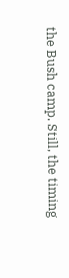the Bush camp. Still, the timing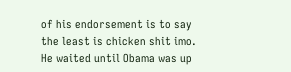of his endorsement is to say the least is chicken shit imo. He waited until Obama was up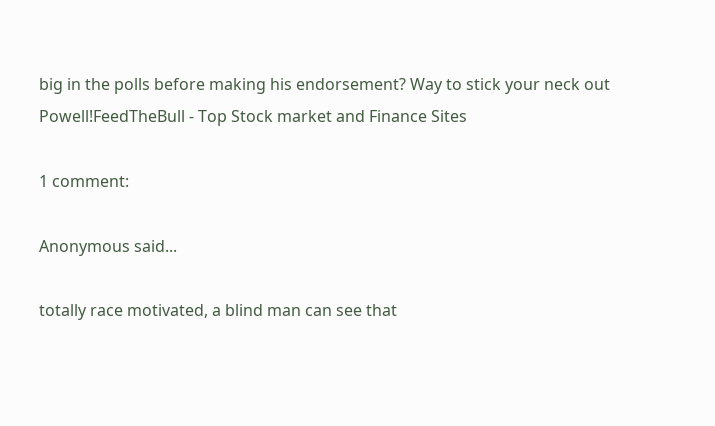big in the polls before making his endorsement? Way to stick your neck out Powell!FeedTheBull - Top Stock market and Finance Sites

1 comment:

Anonymous said...

totally race motivated, a blind man can see that